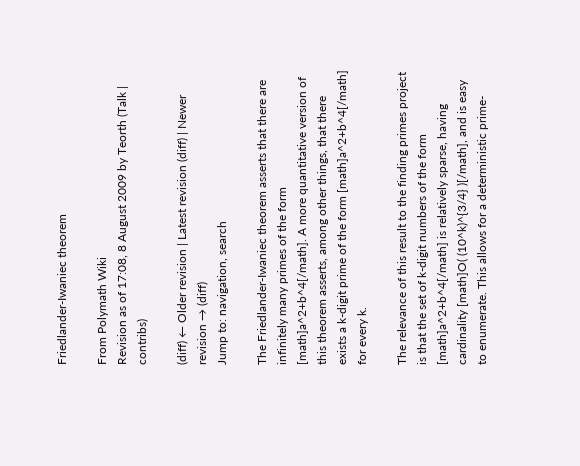Friedlander-Iwaniec theorem

From Polymath Wiki
Revision as of 17:08, 8 August 2009 by Teorth (Talk | contribs)

(diff) ← Older revision | Latest revision (diff) | Newer revision → (diff)
Jump to: navigation, search

The Friedlander-Iwaniec theorem asserts that there are infinitely many primes of the form [math]a^2+b^4[/math]. A more quantitative version of this theorem asserts, among other things, that there exists a k-digit prime of the form [math]a^2+b^4[/math] for every k.

The relevance of this result to the finding primes project is that the set of k-digit numbers of the form [math]a^2+b^4[/math] is relatively sparse, having cardinality [math]O( (10^k)^{3/4} )[/math], and is easy to enumerate. This allows for a deterministic prime-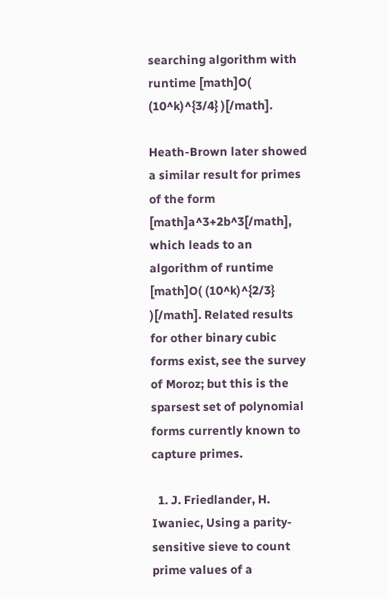searching algorithm with runtime [math]O( (10^k)^{3/4} )[/math].

Heath-Brown later showed a similar result for primes of the form [math]a^3+2b^3[/math], which leads to an algorithm of runtime [math]O( (10^k)^{2/3} )[/math]. Related results for other binary cubic forms exist, see the survey of Moroz; but this is the sparsest set of polynomial forms currently known to capture primes.

  1. J. Friedlander, H. Iwaniec, Using a parity-sensitive sieve to count prime values of a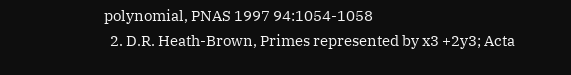polynomial, PNAS 1997 94:1054-1058
  2. D.R. Heath-Brown, Primes represented by x3 +2y3; Acta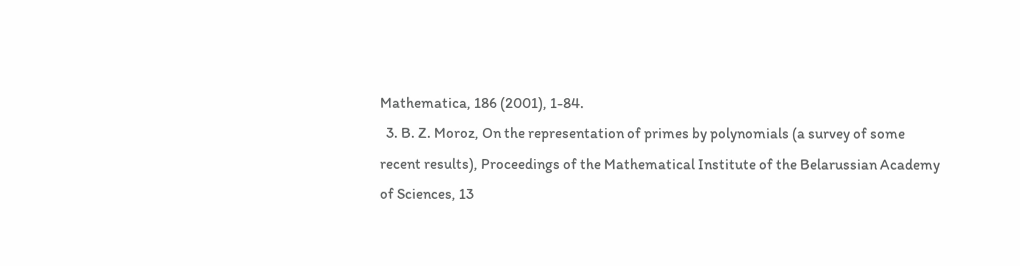Mathematica, 186 (2001), 1-84.
  3. B. Z. Moroz, On the representation of primes by polynomials (a survey of some recent results), Proceedings of the Mathematical Institute of the Belarussian Academy of Sciences, 13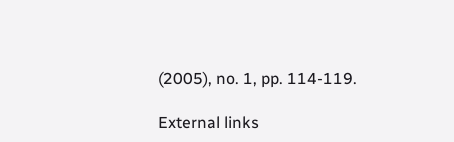(2005), no. 1, pp. 114-119.

External links